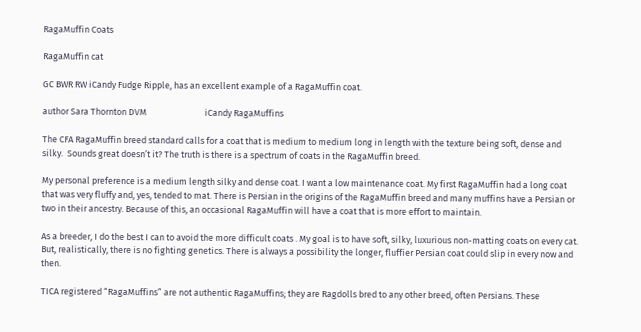RagaMuffin Coats

RagaMuffin cat

GC BWR RW iCandy Fudge Ripple, has an excellent example of a RagaMuffin coat.

author Sara Thornton DVM                             iCandy RagaMuffins

The CFA RagaMuffin breed standard calls for a coat that is medium to medium long in length with the texture being soft, dense and silky.  Sounds great doesn’t it? The truth is there is a spectrum of coats in the RagaMuffin breed.

My personal preference is a medium length silky and dense coat. I want a low maintenance coat. My first RagaMuffin had a long coat that was very fluffy and, yes, tended to mat. There is Persian in the origins of the RagaMuffin breed and many muffins have a Persian or two in their ancestry. Because of this, an occasional RagaMuffin will have a coat that is more effort to maintain.

As a breeder, I do the best I can to avoid the more difficult coats . My goal is to have soft, silky, luxurious non-matting coats on every cat. But, realistically, there is no fighting genetics. There is always a possibility the longer, fluffier Persian coat could slip in every now and then.

TICA registered “RagaMuffins” are not authentic RagaMuffins; they are Ragdolls bred to any other breed, often Persians. These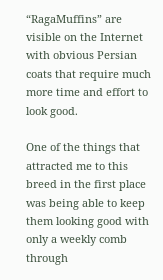“RagaMuffins” are visible on the Internet with obvious Persian coats that require much more time and effort to look good.

One of the things that attracted me to this breed in the first place was being able to keep them looking good with only a weekly comb through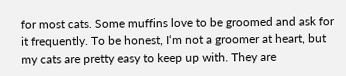for most cats. Some muffins love to be groomed and ask for it frequently. To be honest, I‘m not a groomer at heart, but my cats are pretty easy to keep up with. They are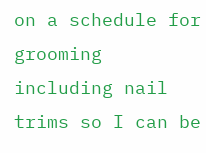on a schedule for grooming  including nail trims so I can be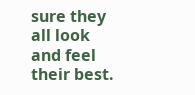sure they all look and feel their best.